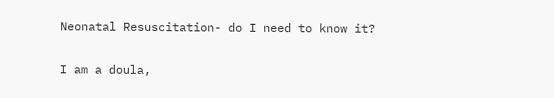Neonatal Resuscitation- do I need to know it?

I am a doula,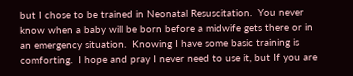but I chose to be trained in Neonatal Resuscitation.  You never know when a baby will be born before a midwife gets there or in an emergency situation.  Knowing I have some basic training is comforting.  I hope and pray I never need to use it, but If you are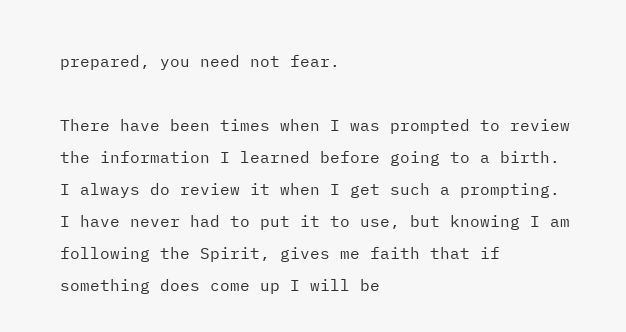prepared, you need not fear.

There have been times when I was prompted to review the information I learned before going to a birth.  I always do review it when I get such a prompting.  I have never had to put it to use, but knowing I am following the Spirit, gives me faith that if something does come up I will be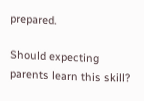prepared.

Should expecting parents learn this skill?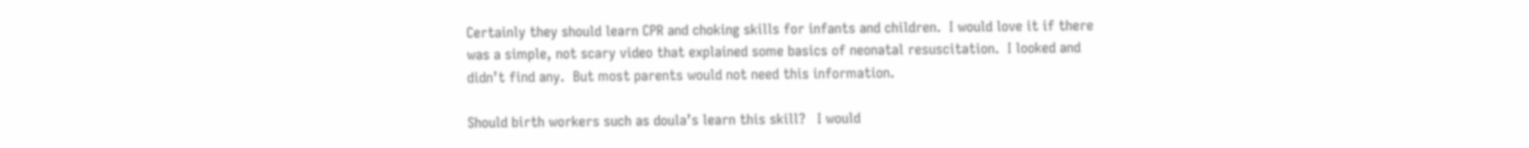Certainly they should learn CPR and choking skills for infants and children.  I would love it if there was a simple, not scary video that explained some basics of neonatal resuscitation.  I looked and didn’t find any.  But most parents would not need this information.

Should birth workers such as doula’s learn this skill?   I would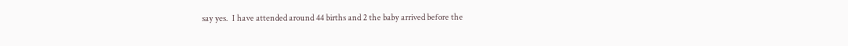say yes.  I have attended around 44 births and 2 the baby arrived before the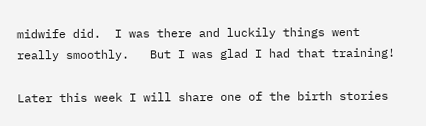midwife did.  I was there and luckily things went really smoothly.   But I was glad I had that training!

Later this week I will share one of the birth stories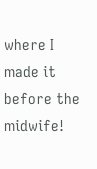where I made it before the midwife!